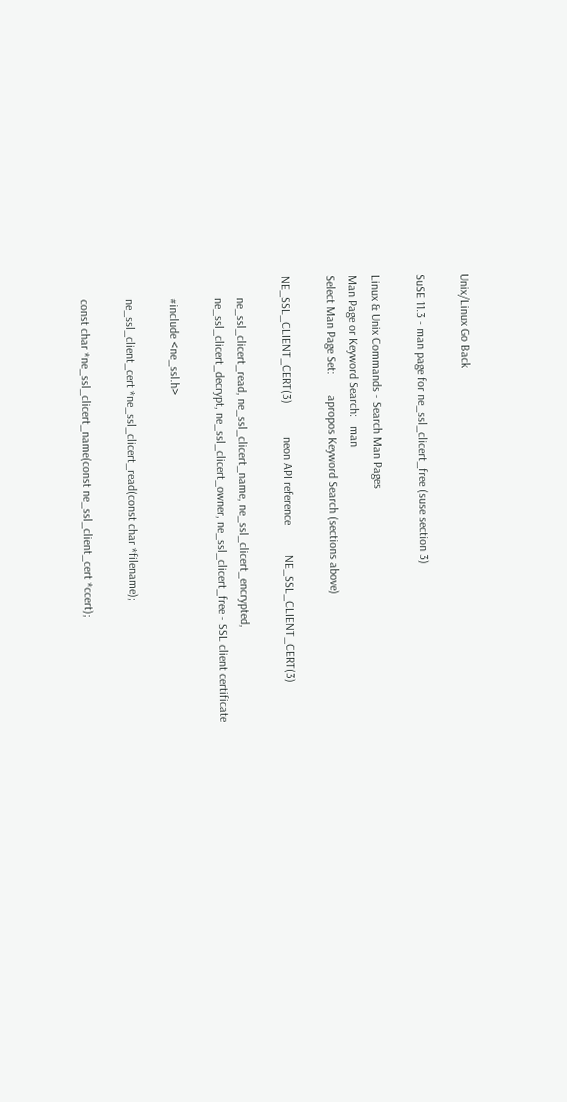Unix/Linux Go Back

SuSE 11.3 - man page for ne_ssl_clicert_free (suse section 3)

Linux & Unix Commands - Search Man Pages
Man Page or Keyword Search:   man
Select Man Page Set:       apropos Keyword Search (sections above)

NE_SSL_CLIENT_CERT(3)           neon API reference          NE_SSL_CLIENT_CERT(3)

       ne_ssl_clicert_read, ne_ssl_clicert_name, ne_ssl_clicert_encrypted,
       ne_ssl_clicert_decrypt, ne_ssl_clicert_owner, ne_ssl_clicert_free - SSL client certificate

       #include <ne_ssl.h>

       ne_ssl_client_cert *ne_ssl_clicert_read(const char *filename);

       const char *ne_ssl_clicert_name(const ne_ssl_client_cert *ccert);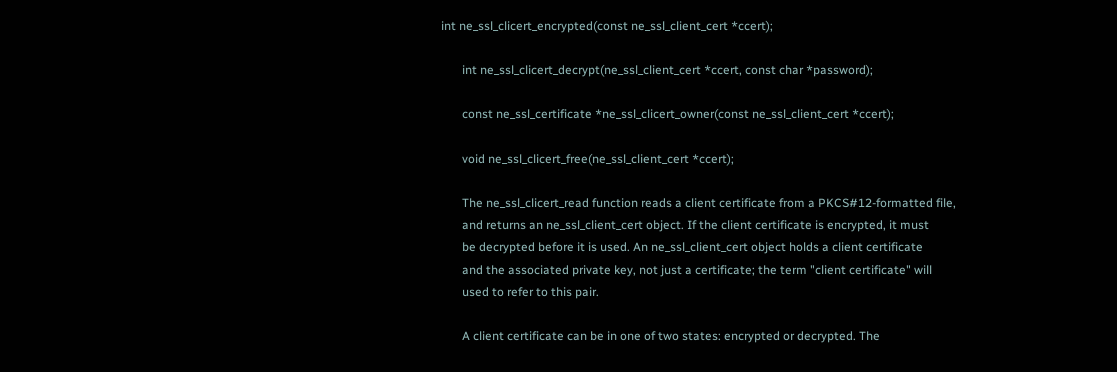int ne_ssl_clicert_encrypted(const ne_ssl_client_cert *ccert);

       int ne_ssl_clicert_decrypt(ne_ssl_client_cert *ccert, const char *password);

       const ne_ssl_certificate *ne_ssl_clicert_owner(const ne_ssl_client_cert *ccert);

       void ne_ssl_clicert_free(ne_ssl_client_cert *ccert);

       The ne_ssl_clicert_read function reads a client certificate from a PKCS#12-formatted file,
       and returns an ne_ssl_client_cert object. If the client certificate is encrypted, it must
       be decrypted before it is used. An ne_ssl_client_cert object holds a client certificate
       and the associated private key, not just a certificate; the term "client certificate" will
       used to refer to this pair.

       A client certificate can be in one of two states: encrypted or decrypted. The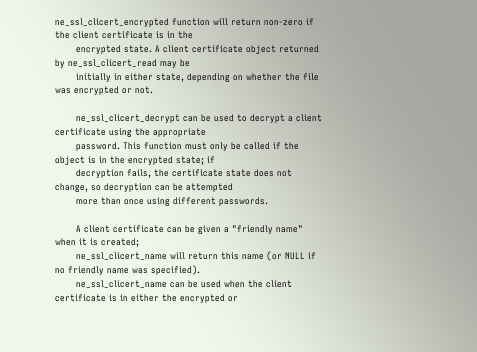ne_ssl_clicert_encrypted function will return non-zero if the client certificate is in the
       encrypted state. A client certificate object returned by ne_ssl_clicert_read may be
       initially in either state, depending on whether the file was encrypted or not.

       ne_ssl_clicert_decrypt can be used to decrypt a client certificate using the appropriate
       password. This function must only be called if the object is in the encrypted state; if
       decryption fails, the certificate state does not change, so decryption can be attempted
       more than once using different passwords.

       A client certificate can be given a "friendly name" when it is created;
       ne_ssl_clicert_name will return this name (or NULL if no friendly name was specified).
       ne_ssl_clicert_name can be used when the client certificate is in either the encrypted or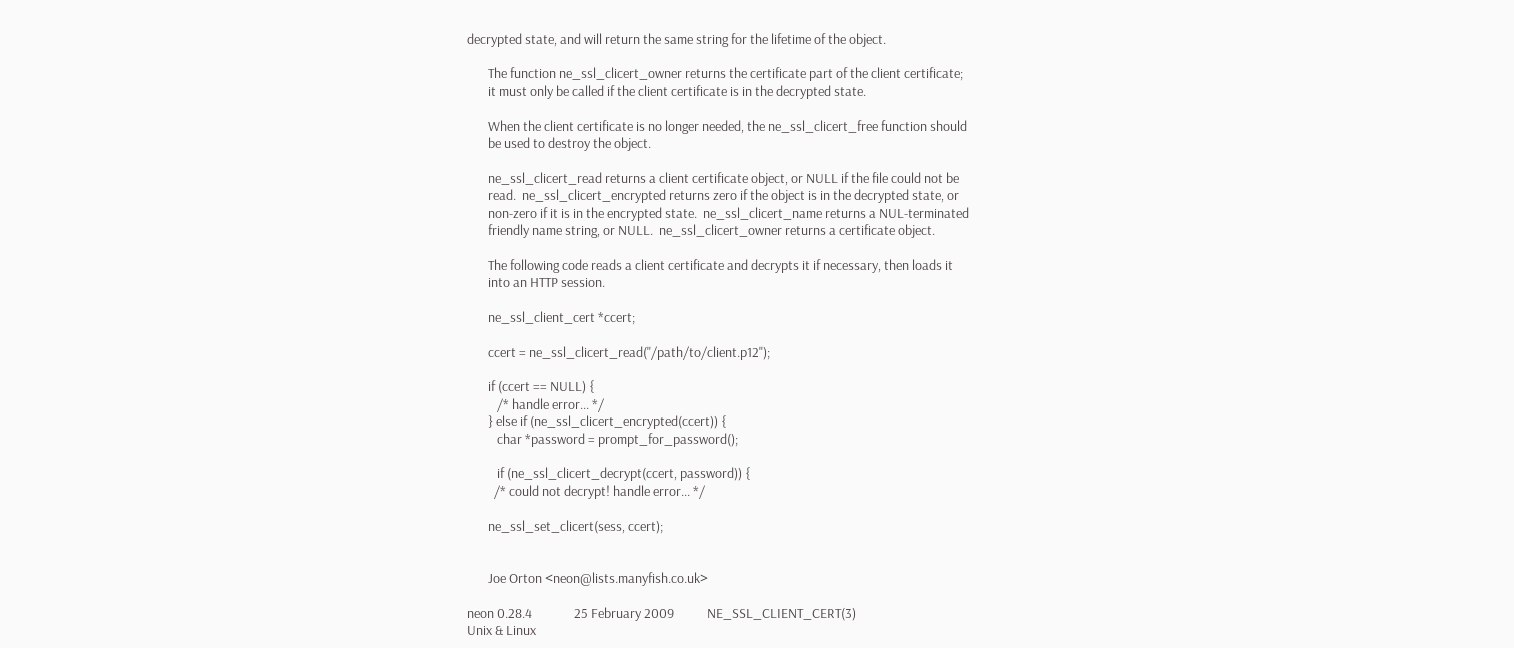decrypted state, and will return the same string for the lifetime of the object.

       The function ne_ssl_clicert_owner returns the certificate part of the client certificate;
       it must only be called if the client certificate is in the decrypted state.

       When the client certificate is no longer needed, the ne_ssl_clicert_free function should
       be used to destroy the object.

       ne_ssl_clicert_read returns a client certificate object, or NULL if the file could not be
       read.  ne_ssl_clicert_encrypted returns zero if the object is in the decrypted state, or
       non-zero if it is in the encrypted state.  ne_ssl_clicert_name returns a NUL-terminated
       friendly name string, or NULL.  ne_ssl_clicert_owner returns a certificate object.

       The following code reads a client certificate and decrypts it if necessary, then loads it
       into an HTTP session.

       ne_ssl_client_cert *ccert;

       ccert = ne_ssl_clicert_read("/path/to/client.p12");

       if (ccert == NULL) {
          /* handle error... */
       } else if (ne_ssl_clicert_encrypted(ccert)) {
          char *password = prompt_for_password();

          if (ne_ssl_clicert_decrypt(ccert, password)) {
         /* could not decrypt! handle error... */

       ne_ssl_set_clicert(sess, ccert);


       Joe Orton <neon@lists.manyfish.co.uk>

neon 0.28.4              25 February 2009           NE_SSL_CLIENT_CERT(3)
Unix & Linux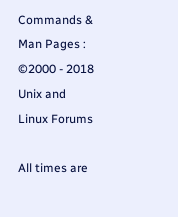Commands & Man Pages : ©2000 - 2018 Unix and Linux Forums

All times are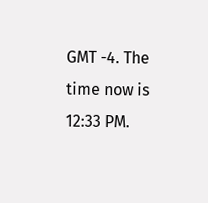GMT -4. The time now is 12:33 PM.